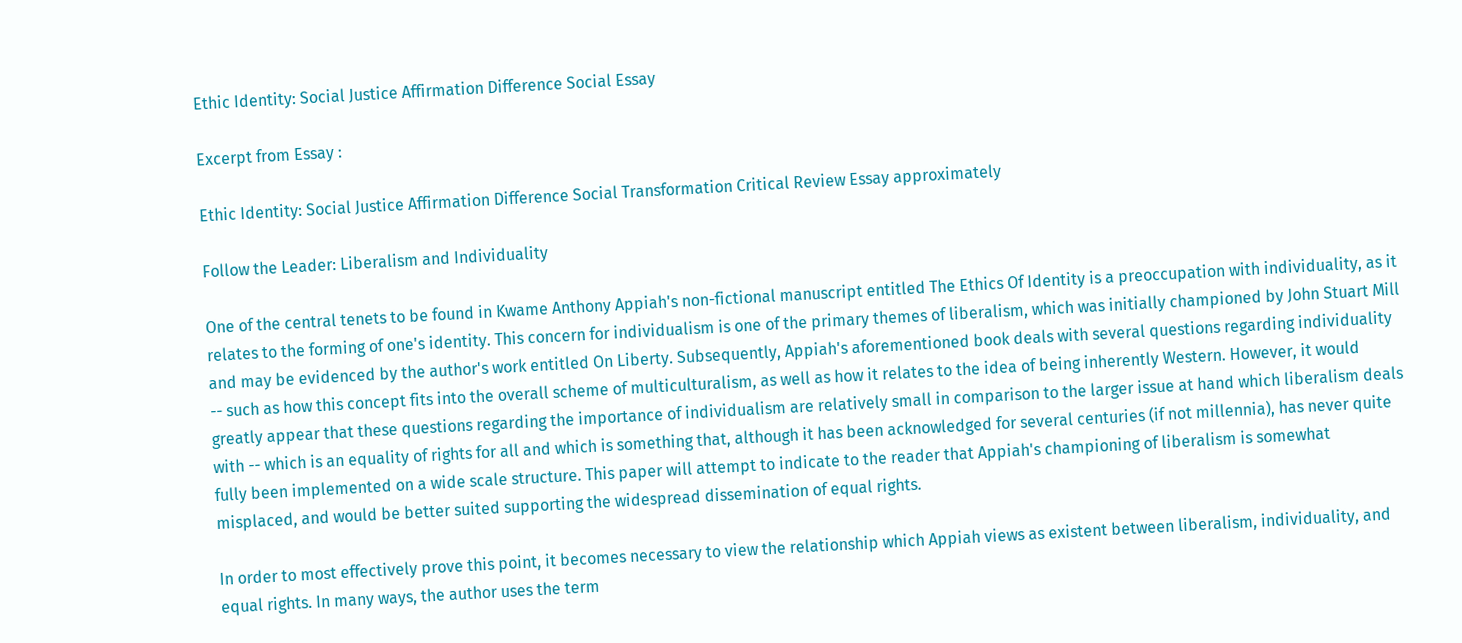Ethic Identity: Social Justice Affirmation Difference Social Essay

Excerpt from Essay :

Ethic Identity: Social Justice Affirmation Difference Social Transformation Critical Review Essay approximately

Follow the Leader: Liberalism and Individuality

One of the central tenets to be found in Kwame Anthony Appiah's non-fictional manuscript entitled The Ethics Of Identity is a preoccupation with individuality, as it relates to the forming of one's identity. This concern for individualism is one of the primary themes of liberalism, which was initially championed by John Stuart Mill and may be evidenced by the author's work entitled On Liberty. Subsequently, Appiah's aforementioned book deals with several questions regarding individuality -- such as how this concept fits into the overall scheme of multiculturalism, as well as how it relates to the idea of being inherently Western. However, it would greatly appear that these questions regarding the importance of individualism are relatively small in comparison to the larger issue at hand which liberalism deals with -- which is an equality of rights for all and which is something that, although it has been acknowledged for several centuries (if not millennia), has never quite fully been implemented on a wide scale structure. This paper will attempt to indicate to the reader that Appiah's championing of liberalism is somewhat misplaced, and would be better suited supporting the widespread dissemination of equal rights.

In order to most effectively prove this point, it becomes necessary to view the relationship which Appiah views as existent between liberalism, individuality, and equal rights. In many ways, the author uses the term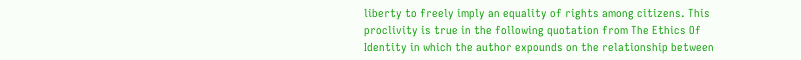liberty to freely imply an equality of rights among citizens. This proclivity is true in the following quotation from The Ethics Of Identity in which the author expounds on the relationship between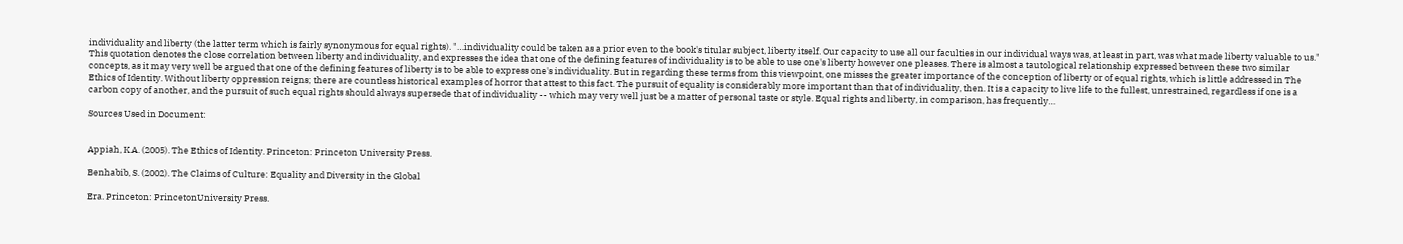individuality and liberty (the latter term which is fairly synonymous for equal rights). "…individuality could be taken as a prior even to the book's titular subject, liberty itself. Our capacity to use all our faculties in our individual ways was, at least in part, was what made liberty valuable to us." This quotation denotes the close correlation between liberty and individuality, and expresses the idea that one of the defining features of individuality is to be able to use one's liberty however one pleases. There is almost a tautological relationship expressed between these two similar concepts, as it may very well be argued that one of the defining features of liberty is to be able to express one's individuality. But in regarding these terms from this viewpoint, one misses the greater importance of the conception of liberty or of equal rights, which is little addressed in The Ethics of Identity. Without liberty oppression reigns; there are countless historical examples of horror that attest to this fact. The pursuit of equality is considerably more important than that of individuality, then. It is a capacity to live life to the fullest, unrestrained, regardless if one is a carbon copy of another, and the pursuit of such equal rights should always supersede that of individuality -- which may very well just be a matter of personal taste or style. Equal rights and liberty, in comparison, has frequently…

Sources Used in Document:


Appiah, K.A. (2005). The Ethics of Identity. Princeton: Princeton University Press.

Benhabib, S. (2002). The Claims of Culture: Equality and Diversity in the Global

Era. Princeton: PrincetonUniversity Press.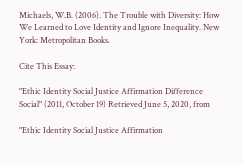Michaels, W.B. (2006). The Trouble with Diversity: How We Learned to Love Identity and Ignore Inequality. New York: Metropolitan Books.

Cite This Essay:

"Ethic Identity Social Justice Affirmation Difference Social" (2011, October 19) Retrieved June 5, 2020, from

"Ethic Identity Social Justice Affirmation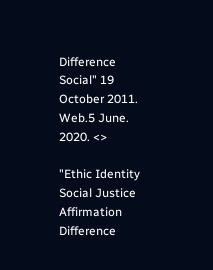Difference Social" 19 October 2011. Web.5 June. 2020. <>

"Ethic Identity Social Justice Affirmation Difference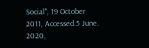Social", 19 October 2011, Accessed.5 June. 2020,